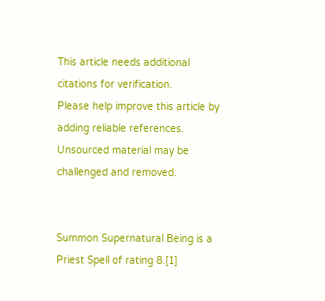This article needs additional citations for verification.
Please help improve this article by adding reliable references. Unsourced material may be challenged and removed.


Summon Supernatural Being is a Priest Spell of rating 8.[1]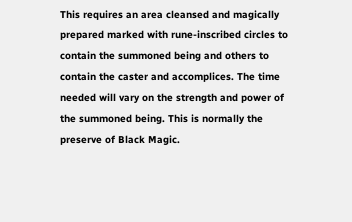This requires an area cleansed and magically prepared marked with rune-inscribed circles to contain the summoned being and others to contain the caster and accomplices. The time needed will vary on the strength and power of the summoned being. This is normally the preserve of Black Magic.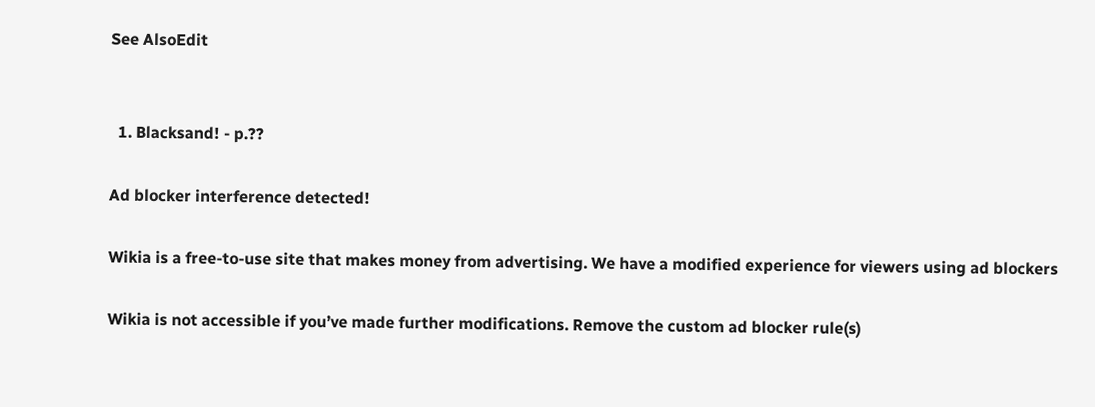See AlsoEdit


  1. Blacksand! - p.??

Ad blocker interference detected!

Wikia is a free-to-use site that makes money from advertising. We have a modified experience for viewers using ad blockers

Wikia is not accessible if you’ve made further modifications. Remove the custom ad blocker rule(s)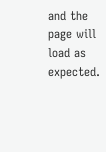and the page will load as expected.